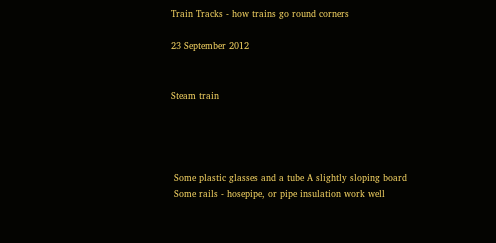Train Tracks - how trains go round corners

23 September 2012


Steam train




 Some plastic glasses and a tube A slightly sloping board
 Some rails - hosepipe, or pipe insulation work well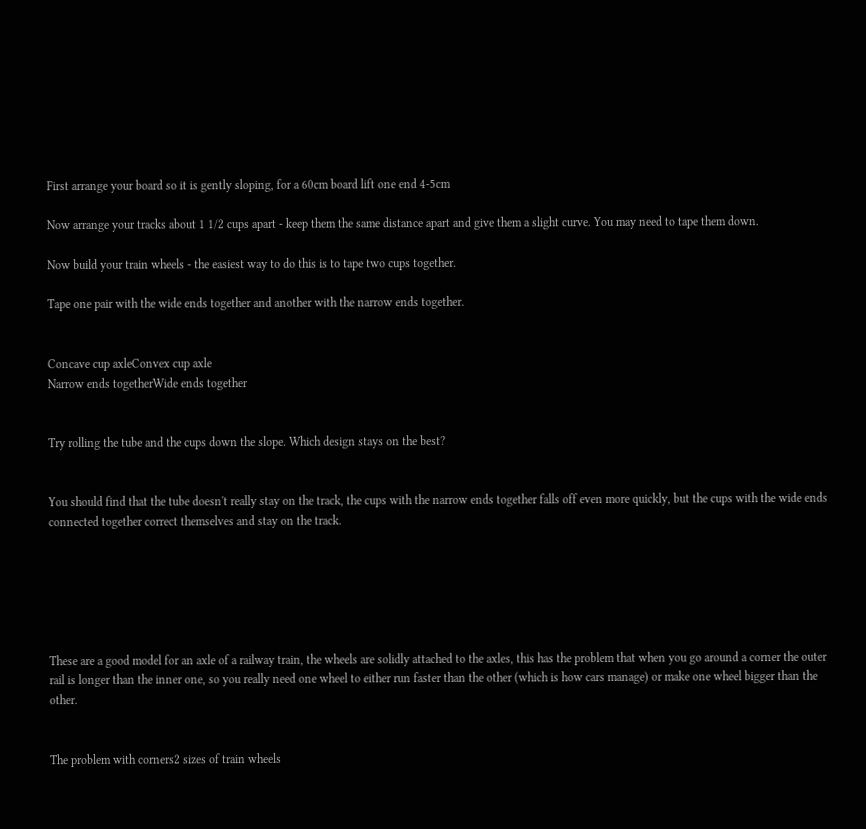First arrange your board so it is gently sloping, for a 60cm board lift one end 4-5cm

Now arrange your tracks about 1 1/2 cups apart - keep them the same distance apart and give them a slight curve. You may need to tape them down.

Now build your train wheels - the easiest way to do this is to tape two cups together.

Tape one pair with the wide ends together and another with the narrow ends together.


Concave cup axleConvex cup axle
Narrow ends togetherWide ends together


Try rolling the tube and the cups down the slope. Which design stays on the best?


You should find that the tube doesn't really stay on the track, the cups with the narrow ends together falls off even more quickly, but the cups with the wide ends connected together correct themselves and stay on the track.






These are a good model for an axle of a railway train, the wheels are solidly attached to the axles, this has the problem that when you go around a corner the outer rail is longer than the inner one, so you really need one wheel to either run faster than the other (which is how cars manage) or make one wheel bigger than the other.


The problem with corners2 sizes of train wheels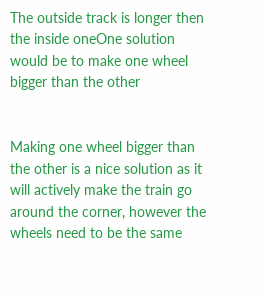The outside track is longer then the inside oneOne solution would be to make one wheel bigger than the other


Making one wheel bigger than the other is a nice solution as it will actively make the train go around the corner, however the wheels need to be the same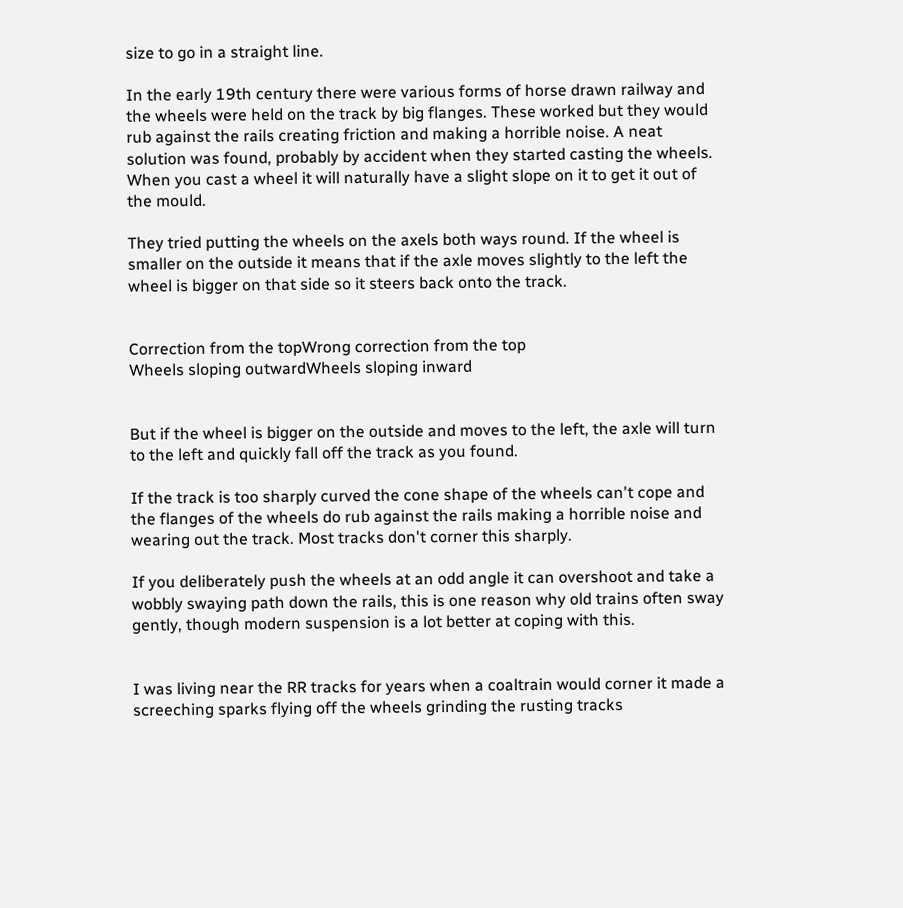size to go in a straight line.

In the early 19th century there were various forms of horse drawn railway and the wheels were held on the track by big flanges. These worked but they would rub against the rails creating friction and making a horrible noise. A neat solution was found, probably by accident when they started casting the wheels. When you cast a wheel it will naturally have a slight slope on it to get it out of the mould.

They tried putting the wheels on the axels both ways round. If the wheel is smaller on the outside it means that if the axle moves slightly to the left the wheel is bigger on that side so it steers back onto the track.


Correction from the topWrong correction from the top
Wheels sloping outwardWheels sloping inward


But if the wheel is bigger on the outside and moves to the left, the axle will turn to the left and quickly fall off the track as you found.

If the track is too sharply curved the cone shape of the wheels can't cope and the flanges of the wheels do rub against the rails making a horrible noise and wearing out the track. Most tracks don't corner this sharply.

If you deliberately push the wheels at an odd angle it can overshoot and take a wobbly swaying path down the rails, this is one reason why old trains often sway gently, though modern suspension is a lot better at coping with this.


I was living near the RR tracks for years when a coaltrain would corner it made a screeching sparks flying off the wheels grinding the rusting tracks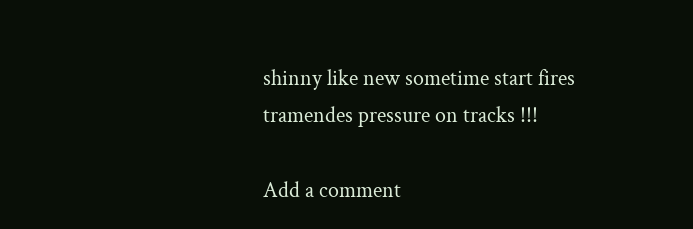shinny like new sometime start fires tramendes pressure on tracks !!!

Add a comment